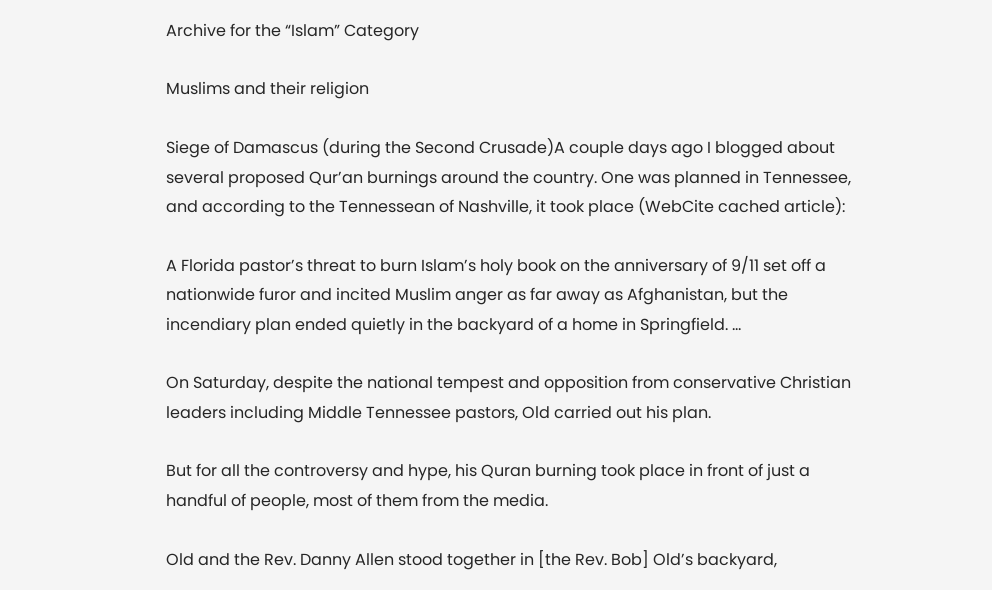Archive for the “Islam” Category

Muslims and their religion

Siege of Damascus (during the Second Crusade)A couple days ago I blogged about several proposed Qur’an burnings around the country. One was planned in Tennessee, and according to the Tennessean of Nashville, it took place (WebCite cached article):

A Florida pastor’s threat to burn Islam’s holy book on the anniversary of 9/11 set off a nationwide furor and incited Muslim anger as far away as Afghanistan, but the incendiary plan ended quietly in the backyard of a home in Springfield. …

On Saturday, despite the national tempest and opposition from conservative Christian leaders including Middle Tennessee pastors, Old carried out his plan.

But for all the controversy and hype, his Quran burning took place in front of just a handful of people, most of them from the media.

Old and the Rev. Danny Allen stood together in [the Rev. Bob] Old’s backyard,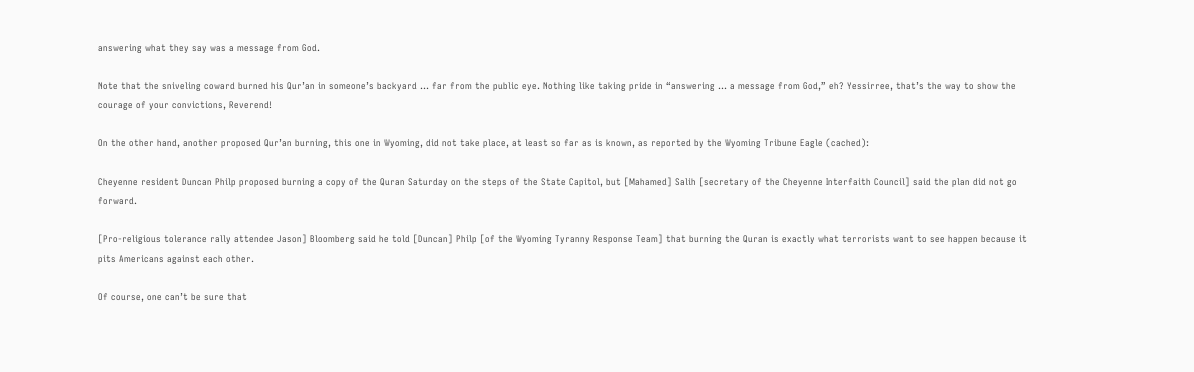answering what they say was a message from God.

Note that the sniveling coward burned his Qur’an in someone’s backyard … far from the public eye. Nothing like taking pride in “answering … a message from God,” eh? Yessirree, that’s the way to show the courage of your convictions, Reverend!

On the other hand, another proposed Qur’an burning, this one in Wyoming, did not take place, at least so far as is known, as reported by the Wyoming Tribune Eagle (cached):

Cheyenne resident Duncan Philp proposed burning a copy of the Quran Saturday on the steps of the State Capitol, but [Mahamed] Salih [secretary of the Cheyenne Interfaith Council] said the plan did not go forward.

[Pro-religious tolerance rally attendee Jason] Bloomberg said he told [Duncan] Philp [of the Wyoming Tyranny Response Team] that burning the Quran is exactly what terrorists want to see happen because it pits Americans against each other.

Of course, one can’t be sure that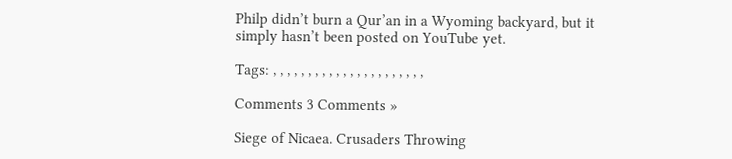Philp didn’t burn a Qur’an in a Wyoming backyard, but it simply hasn’t been posted on YouTube yet.

Tags: , , , , , , , , , , , , , , , , , , , , , ,

Comments 3 Comments »

Siege of Nicaea. Crusaders Throwing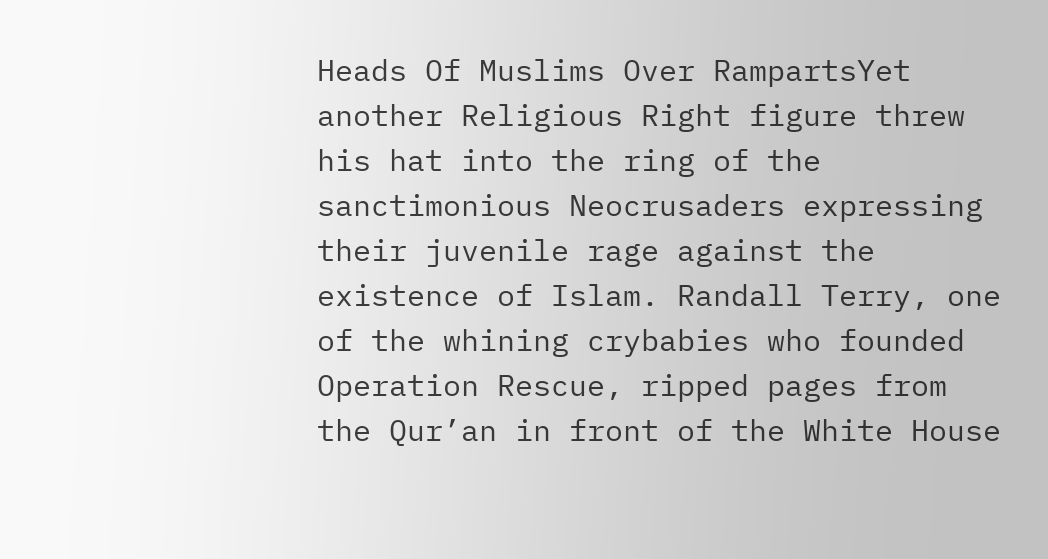Heads Of Muslims Over RampartsYet another Religious Right figure threw his hat into the ring of the sanctimonious Neocrusaders expressing their juvenile rage against the existence of Islam. Randall Terry, one of the whining crybabies who founded Operation Rescue, ripped pages from the Qur’an in front of the White House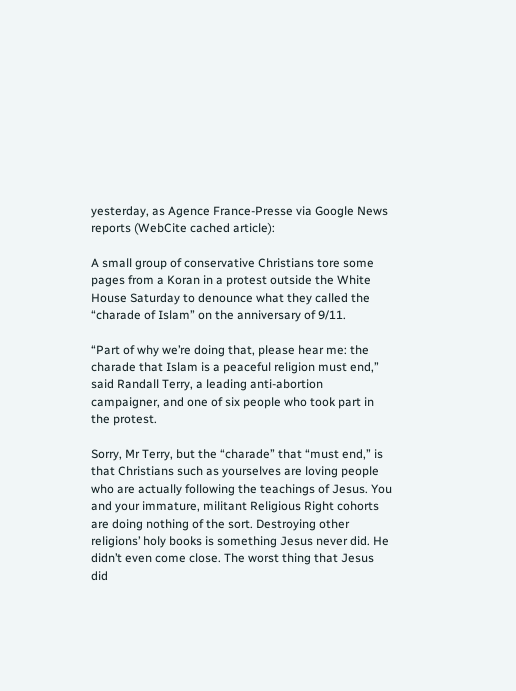yesterday, as Agence France-Presse via Google News reports (WebCite cached article):

A small group of conservative Christians tore some pages from a Koran in a protest outside the White House Saturday to denounce what they called the “charade of Islam” on the anniversary of 9/11.

“Part of why we’re doing that, please hear me: the charade that Islam is a peaceful religion must end,” said Randall Terry, a leading anti-abortion campaigner, and one of six people who took part in the protest.

Sorry, Mr Terry, but the “charade” that “must end,” is that Christians such as yourselves are loving people who are actually following the teachings of Jesus. You and your immature, militant Religious Right cohorts are doing nothing of the sort. Destroying other religions’ holy books is something Jesus never did. He didn’t even come close. The worst thing that Jesus did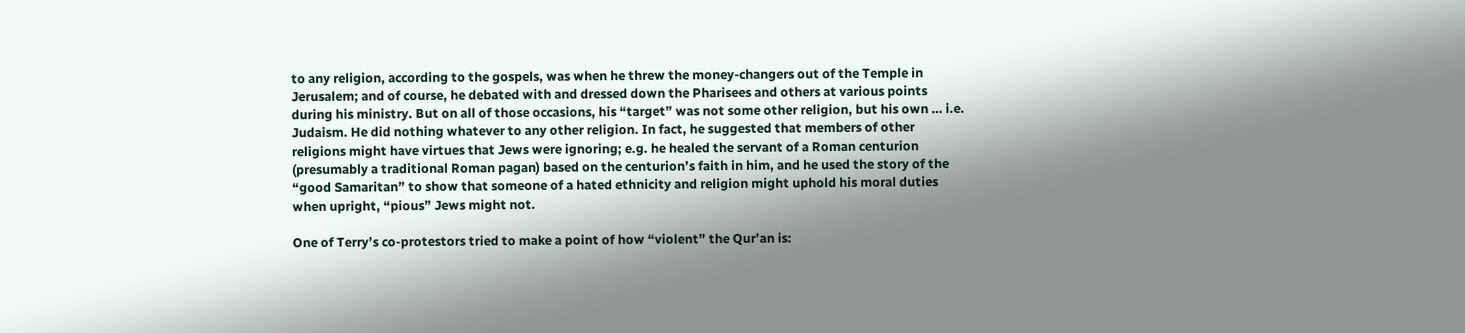to any religion, according to the gospels, was when he threw the money-changers out of the Temple in Jerusalem; and of course, he debated with and dressed down the Pharisees and others at various points during his ministry. But on all of those occasions, his “target” was not some other religion, but his own … i.e. Judaism. He did nothing whatever to any other religion. In fact, he suggested that members of other religions might have virtues that Jews were ignoring; e.g. he healed the servant of a Roman centurion (presumably a traditional Roman pagan) based on the centurion’s faith in him, and he used the story of the “good Samaritan” to show that someone of a hated ethnicity and religion might uphold his moral duties when upright, “pious” Jews might not.

One of Terry’s co-protestors tried to make a point of how “violent” the Qur’an is: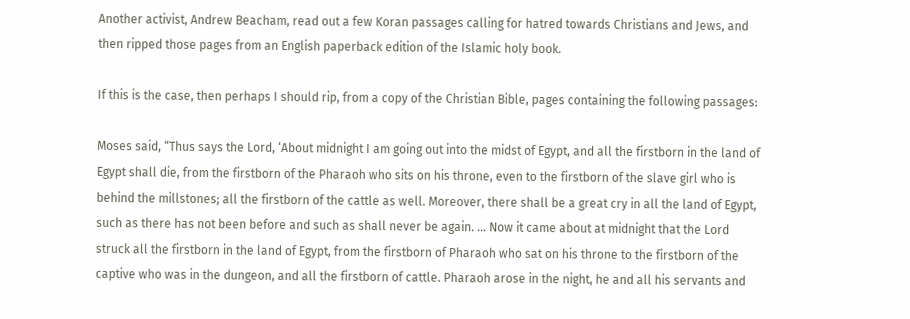Another activist, Andrew Beacham, read out a few Koran passages calling for hatred towards Christians and Jews, and then ripped those pages from an English paperback edition of the Islamic holy book.

If this is the case, then perhaps I should rip, from a copy of the Christian Bible, pages containing the following passages:

Moses said, “Thus says the Lord, ‘About midnight I am going out into the midst of Egypt, and all the firstborn in the land of Egypt shall die, from the firstborn of the Pharaoh who sits on his throne, even to the firstborn of the slave girl who is behind the millstones; all the firstborn of the cattle as well. Moreover, there shall be a great cry in all the land of Egypt, such as there has not been before and such as shall never be again. … Now it came about at midnight that the Lord struck all the firstborn in the land of Egypt, from the firstborn of Pharaoh who sat on his throne to the firstborn of the captive who was in the dungeon, and all the firstborn of cattle. Pharaoh arose in the night, he and all his servants and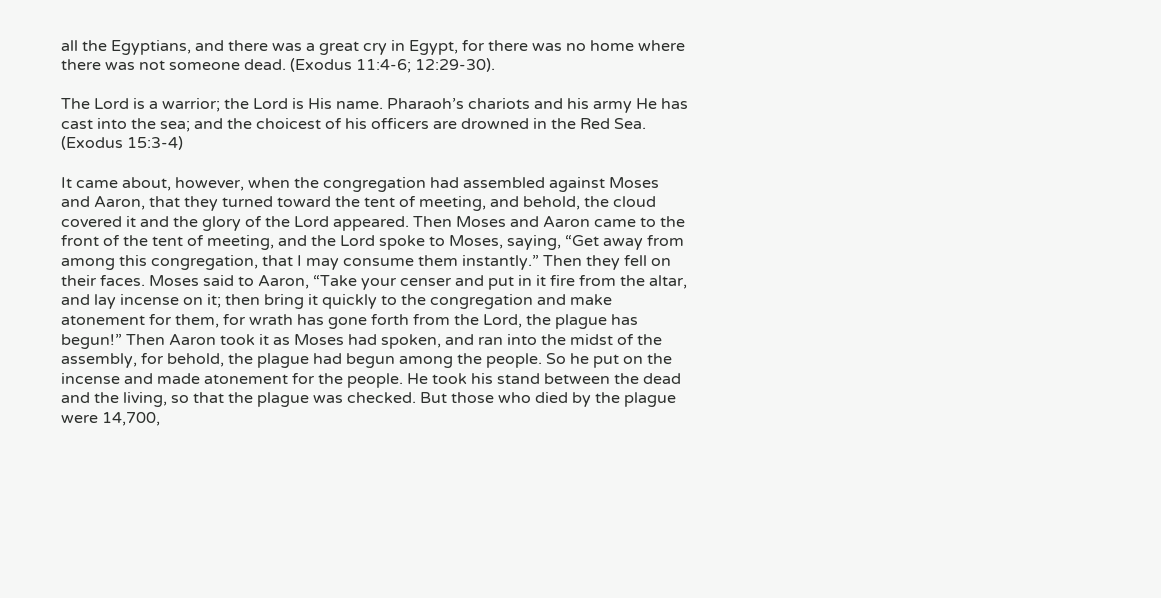all the Egyptians, and there was a great cry in Egypt, for there was no home where there was not someone dead. (Exodus 11:4-6; 12:29-30).

The Lord is a warrior; the Lord is His name. Pharaoh’s chariots and his army He has cast into the sea; and the choicest of his officers are drowned in the Red Sea. (Exodus 15:3-4)

It came about, however, when the congregation had assembled against Moses and Aaron, that they turned toward the tent of meeting, and behold, the cloud covered it and the glory of the Lord appeared. Then Moses and Aaron came to the front of the tent of meeting, and the Lord spoke to Moses, saying, “Get away from among this congregation, that I may consume them instantly.” Then they fell on their faces. Moses said to Aaron, “Take your censer and put in it fire from the altar, and lay incense on it; then bring it quickly to the congregation and make atonement for them, for wrath has gone forth from the Lord, the plague has begun!” Then Aaron took it as Moses had spoken, and ran into the midst of the assembly, for behold, the plague had begun among the people. So he put on the incense and made atonement for the people. He took his stand between the dead and the living, so that the plague was checked. But those who died by the plague were 14,700,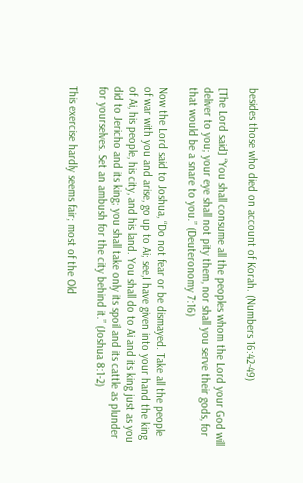besides those who died on account of Korah. (Numbers 16:42-49)

[The Lord said] “You shall consume all the peoples whom the Lord your God will deliver to you; your eye shall not pity them, nor shall you serve their gods, for that would be a snare to you.” (Deuteronomy 7:16)

Now the Lord said to Joshua, “Do not fear or be dismayed. Take all the people of war with you and arise, go up to Ai; see,I have given into your hand the king of Ai, his people, his city, and his land. You shall do to Ai and its king just as you did to Jericho and its king; you shall take only its spoil and its cattle as plunder for yourselves. Set an ambush for the city behind it.” (Joshua 8:1-2)

This exercise hardly seems fair; most of the Old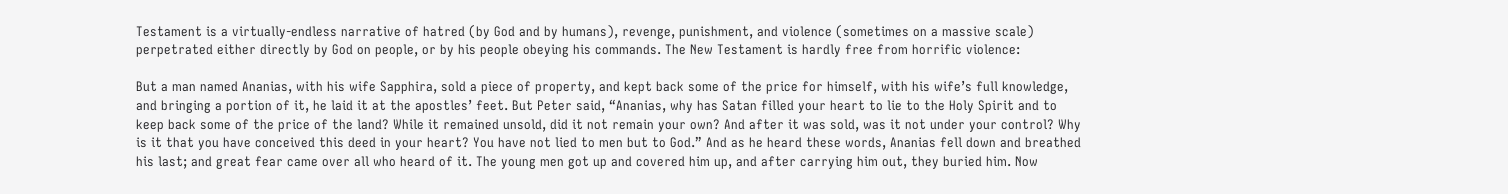Testament is a virtually-endless narrative of hatred (by God and by humans), revenge, punishment, and violence (sometimes on a massive scale) perpetrated either directly by God on people, or by his people obeying his commands. The New Testament is hardly free from horrific violence:

But a man named Ananias, with his wife Sapphira, sold a piece of property, and kept back some of the price for himself, with his wife’s full knowledge, and bringing a portion of it, he laid it at the apostles’ feet. But Peter said, “Ananias, why has Satan filled your heart to lie to the Holy Spirit and to keep back some of the price of the land? While it remained unsold, did it not remain your own? And after it was sold, was it not under your control? Why is it that you have conceived this deed in your heart? You have not lied to men but to God.” And as he heard these words, Ananias fell down and breathed his last; and great fear came over all who heard of it. The young men got up and covered him up, and after carrying him out, they buried him. Now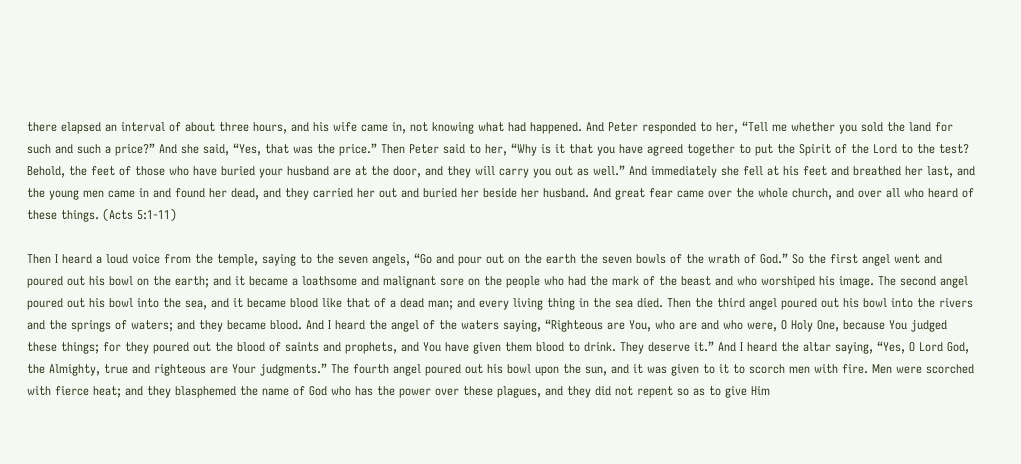there elapsed an interval of about three hours, and his wife came in, not knowing what had happened. And Peter responded to her, “Tell me whether you sold the land for such and such a price?” And she said, “Yes, that was the price.” Then Peter said to her, “Why is it that you have agreed together to put the Spirit of the Lord to the test? Behold, the feet of those who have buried your husband are at the door, and they will carry you out as well.” And immediately she fell at his feet and breathed her last, and the young men came in and found her dead, and they carried her out and buried her beside her husband. And great fear came over the whole church, and over all who heard of these things. (Acts 5:1-11)

Then I heard a loud voice from the temple, saying to the seven angels, “Go and pour out on the earth the seven bowls of the wrath of God.” So the first angel went and poured out his bowl on the earth; and it became a loathsome and malignant sore on the people who had the mark of the beast and who worshiped his image. The second angel poured out his bowl into the sea, and it became blood like that of a dead man; and every living thing in the sea died. Then the third angel poured out his bowl into the rivers and the springs of waters; and they became blood. And I heard the angel of the waters saying, “Righteous are You, who are and who were, O Holy One, because You judged these things; for they poured out the blood of saints and prophets, and You have given them blood to drink. They deserve it.” And I heard the altar saying, “Yes, O Lord God, the Almighty, true and righteous are Your judgments.” The fourth angel poured out his bowl upon the sun, and it was given to it to scorch men with fire. Men were scorched with fierce heat; and they blasphemed the name of God who has the power over these plagues, and they did not repent so as to give Him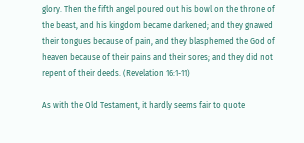glory. Then the fifth angel poured out his bowl on the throne of the beast, and his kingdom became darkened; and they gnawed their tongues because of pain, and they blasphemed the God of heaven because of their pains and their sores; and they did not repent of their deeds. (Revelation 16:1-11)

As with the Old Testament, it hardly seems fair to quote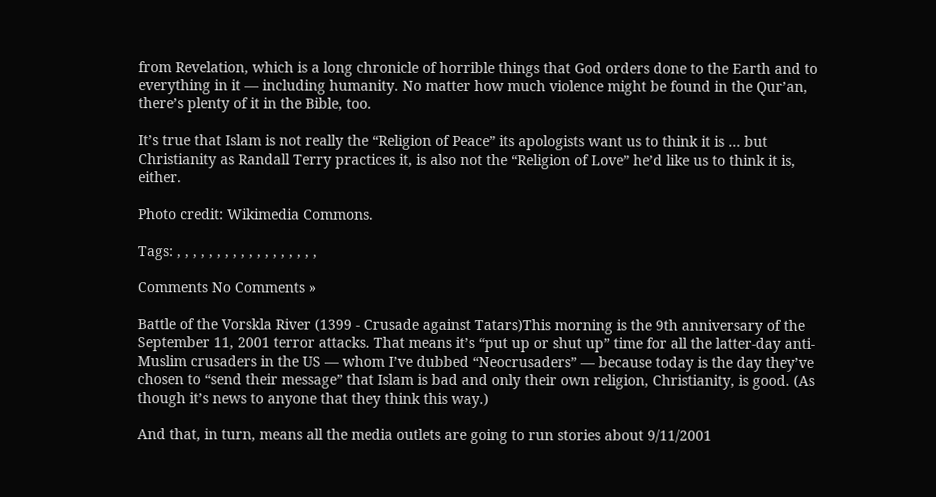from Revelation, which is a long chronicle of horrible things that God orders done to the Earth and to everything in it — including humanity. No matter how much violence might be found in the Qur’an, there’s plenty of it in the Bible, too.

It’s true that Islam is not really the “Religion of Peace” its apologists want us to think it is … but Christianity as Randall Terry practices it, is also not the “Religion of Love” he’d like us to think it is, either.

Photo credit: Wikimedia Commons.

Tags: , , , , , , , , , , , , , , , , , ,

Comments No Comments »

Battle of the Vorskla River (1399 - Crusade against Tatars)This morning is the 9th anniversary of the September 11, 2001 terror attacks. That means it’s “put up or shut up” time for all the latter-day anti-Muslim crusaders in the US — whom I’ve dubbed “Neocrusaders” — because today is the day they’ve chosen to “send their message” that Islam is bad and only their own religion, Christianity, is good. (As though it’s news to anyone that they think this way.)

And that, in turn, means all the media outlets are going to run stories about 9/11/2001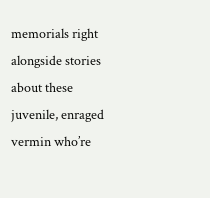memorials right alongside stories about these juvenile, enraged vermin who’re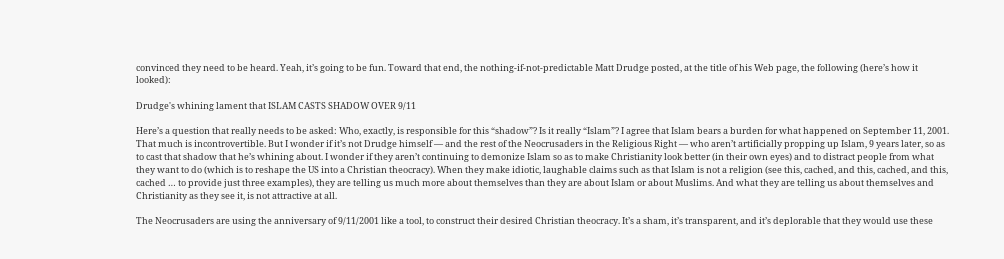convinced they need to be heard. Yeah, it’s going to be fun. Toward that end, the nothing-if-not-predictable Matt Drudge posted, at the title of his Web page, the following (here’s how it looked):

Drudge's whining lament that ISLAM CASTS SHADOW OVER 9/11

Here’s a question that really needs to be asked: Who, exactly, is responsible for this “shadow”? Is it really “Islam”? I agree that Islam bears a burden for what happened on September 11, 2001. That much is incontrovertible. But I wonder if it’s not Drudge himself — and the rest of the Neocrusaders in the Religious Right — who aren’t artificially propping up Islam, 9 years later, so as to cast that shadow that he’s whining about. I wonder if they aren’t continuing to demonize Islam so as to make Christianity look better (in their own eyes) and to distract people from what they want to do (which is to reshape the US into a Christian theocracy). When they make idiotic, laughable claims such as that Islam is not a religion (see this, cached, and this, cached, and this, cached … to provide just three examples), they are telling us much more about themselves than they are about Islam or about Muslims. And what they are telling us about themselves and Christianity as they see it, is not attractive at all.

The Neocrusaders are using the anniversary of 9/11/2001 like a tool, to construct their desired Christian theocracy. It’s a sham, it’s transparent, and it’s deplorable that they would use these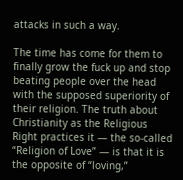attacks in such a way.

The time has come for them to finally grow the fuck up and stop beating people over the head with the supposed superiority of their religion. The truth about Christianity as the Religious Right practices it — the so-called “Religion of Love” — is that it is the opposite of “loving,”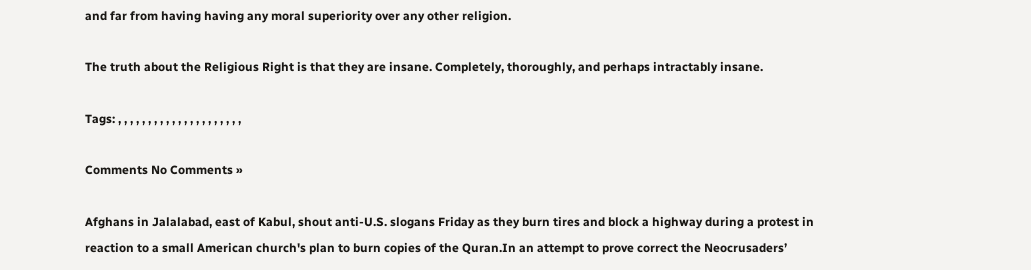and far from having having any moral superiority over any other religion.

The truth about the Religious Right is that they are insane. Completely, thoroughly, and perhaps intractably insane.

Tags: , , , , , , , , , , , , , , , , , , , , ,

Comments No Comments »

Afghans in Jalalabad, east of Kabul, shout anti-U.S. slogans Friday as they burn tires and block a highway during a protest in reaction to a small American church's plan to burn copies of the Quran.In an attempt to prove correct the Neocrusaders’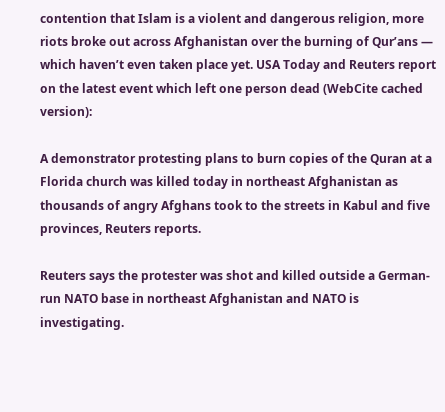contention that Islam is a violent and dangerous religion, more riots broke out across Afghanistan over the burning of Qur’ans — which haven’t even taken place yet. USA Today and Reuters report on the latest event which left one person dead (WebCite cached version):

A demonstrator protesting plans to burn copies of the Quran at a Florida church was killed today in northeast Afghanistan as thousands of angry Afghans took to the streets in Kabul and five provinces, Reuters reports.

Reuters says the protester was shot and killed outside a German-run NATO base in northeast Afghanistan and NATO is investigating.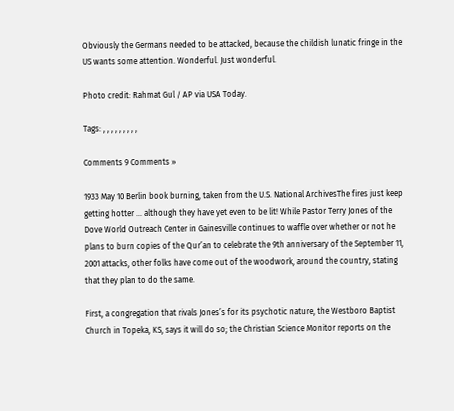Obviously the Germans needed to be attacked, because the childish lunatic fringe in the US wants some attention. Wonderful. Just wonderful.

Photo credit: Rahmat Gul / AP via USA Today.

Tags: , , , , , , , , ,

Comments 9 Comments »

1933 May 10 Berlin book burning, taken from the U.S. National ArchivesThe fires just keep getting hotter … although they have yet even to be lit! While Pastor Terry Jones of the Dove World Outreach Center in Gainesville continues to waffle over whether or not he plans to burn copies of the Qur’an to celebrate the 9th anniversary of the September 11, 2001 attacks, other folks have come out of the woodwork, around the country, stating that they plan to do the same.

First, a congregation that rivals Jones’s for its psychotic nature, the Westboro Baptist Church in Topeka, KS, says it will do so; the Christian Science Monitor reports on the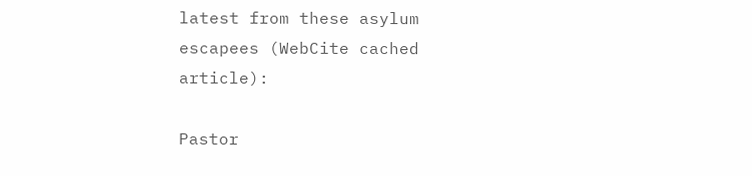latest from these asylum escapees (WebCite cached article):

Pastor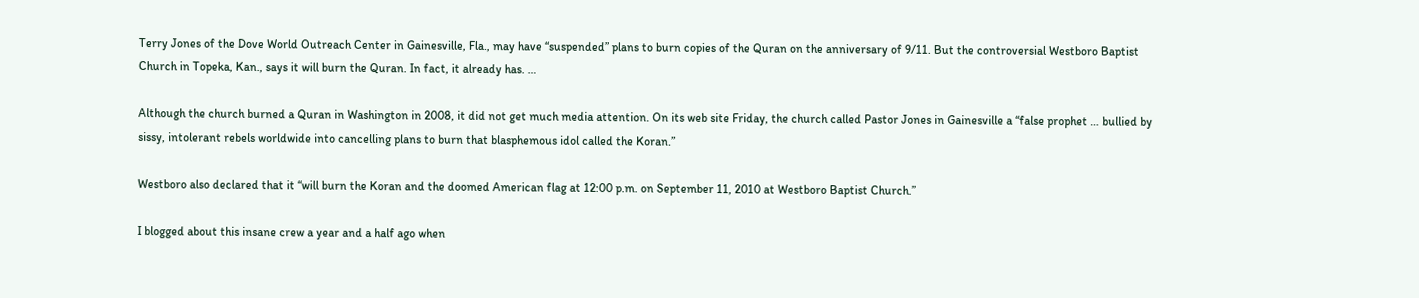Terry Jones of the Dove World Outreach Center in Gainesville, Fla., may have “suspended” plans to burn copies of the Quran on the anniversary of 9/11. But the controversial Westboro Baptist Church in Topeka, Kan., says it will burn the Quran. In fact, it already has. …

Although the church burned a Quran in Washington in 2008, it did not get much media attention. On its web site Friday, the church called Pastor Jones in Gainesville a “false prophet … bullied by sissy, intolerant rebels worldwide into cancelling plans to burn that blasphemous idol called the Koran.”

Westboro also declared that it “will burn the Koran and the doomed American flag at 12:00 p.m. on September 11, 2010 at Westboro Baptist Church.”

I blogged about this insane crew a year and a half ago when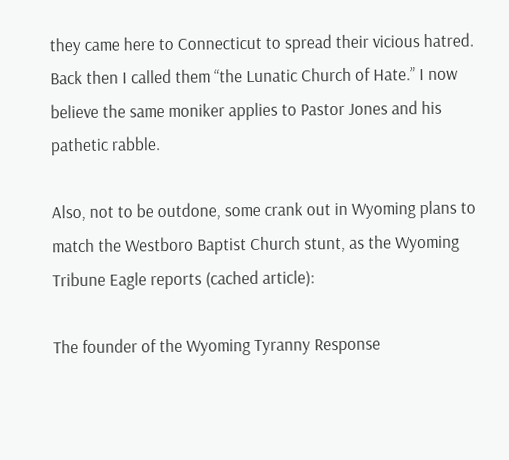they came here to Connecticut to spread their vicious hatred. Back then I called them “the Lunatic Church of Hate.” I now believe the same moniker applies to Pastor Jones and his pathetic rabble.

Also, not to be outdone, some crank out in Wyoming plans to match the Westboro Baptist Church stunt, as the Wyoming Tribune Eagle reports (cached article):

The founder of the Wyoming Tyranny Response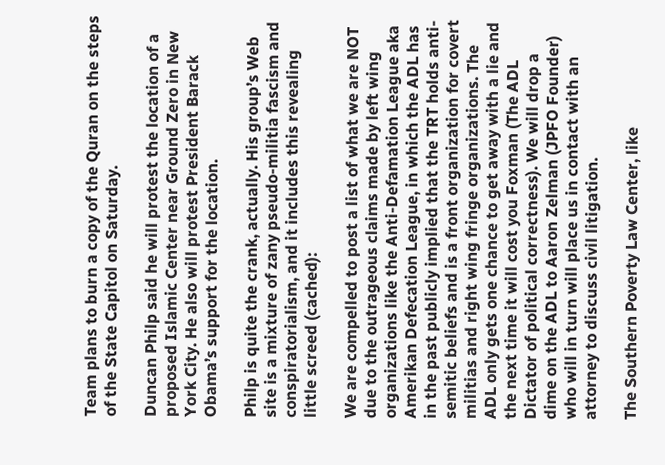Team plans to burn a copy of the Quran on the steps of the State Capitol on Saturday.

Duncan Philp said he will protest the location of a proposed Islamic Center near Ground Zero in New York City. He also will protest President Barack Obama’s support for the location.

Philp is quite the crank, actually. His group’s Web site is a mixture of zany pseudo-militia fascism and conspiratorialism, and it includes this revealing little screed (cached):

We are compelled to post a list of what we are NOT due to the outrageous claims made by left wing organizations like the Anti-Defamation League aka Amerikan Defecation League, in which the ADL has in the past publicly implied that the TRT holds anti-semitic beliefs and is a front organization for covert militias and right wing fringe organizations. The ADL only gets one chance to get away with a lie and the next time it will cost you Foxman (The ADL Dictator of political correctness). We will drop a dime on the ADL to Aaron Zelman (JPFO Founder) who will in turn will place us in contact with an attorney to discuss civil litigation.

The Southern Poverty Law Center, like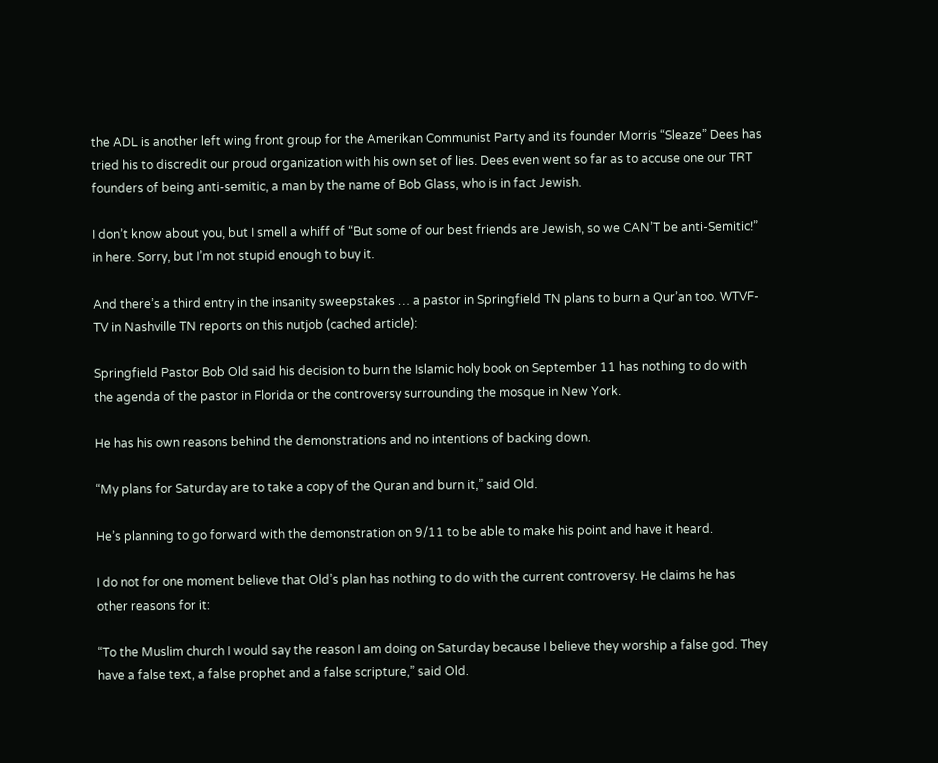the ADL is another left wing front group for the Amerikan Communist Party and its founder Morris “Sleaze” Dees has tried his to discredit our proud organization with his own set of lies. Dees even went so far as to accuse one our TRT founders of being anti-semitic, a man by the name of Bob Glass, who is in fact Jewish.

I don’t know about you, but I smell a whiff of “But some of our best friends are Jewish, so we CAN’T be anti-Semitic!” in here. Sorry, but I’m not stupid enough to buy it.

And there’s a third entry in the insanity sweepstakes … a pastor in Springfield TN plans to burn a Qur’an too. WTVF-TV in Nashville TN reports on this nutjob (cached article):

Springfield Pastor Bob Old said his decision to burn the Islamic holy book on September 11 has nothing to do with the agenda of the pastor in Florida or the controversy surrounding the mosque in New York.

He has his own reasons behind the demonstrations and no intentions of backing down.

“My plans for Saturday are to take a copy of the Quran and burn it,” said Old.

He’s planning to go forward with the demonstration on 9/11 to be able to make his point and have it heard.

I do not for one moment believe that Old’s plan has nothing to do with the current controversy. He claims he has other reasons for it:

“To the Muslim church I would say the reason I am doing on Saturday because I believe they worship a false god. They have a false text, a false prophet and a false scripture,” said Old.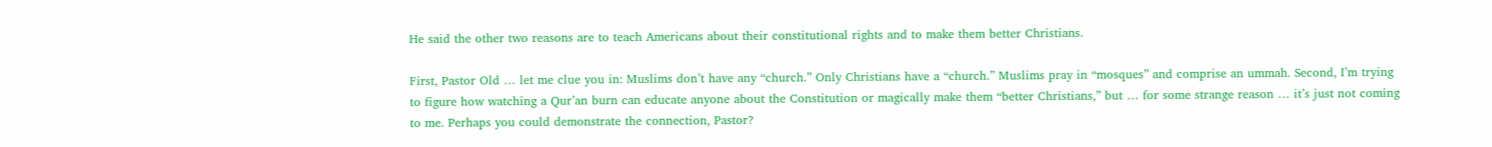He said the other two reasons are to teach Americans about their constitutional rights and to make them better Christians.

First, Pastor Old … let me clue you in: Muslims don’t have any “church.” Only Christians have a “church.” Muslims pray in “mosques” and comprise an ummah. Second, I’m trying to figure how watching a Qur’an burn can educate anyone about the Constitution or magically make them “better Christians,” but … for some strange reason … it’s just not coming to me. Perhaps you could demonstrate the connection, Pastor?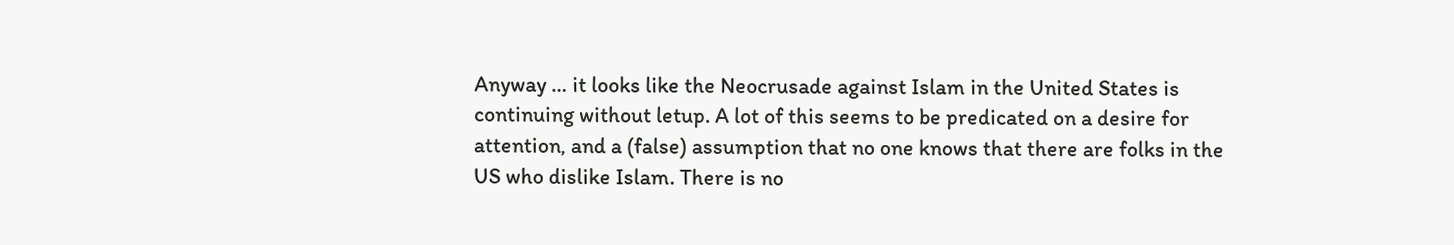Anyway … it looks like the Neocrusade against Islam in the United States is continuing without letup. A lot of this seems to be predicated on a desire for attention, and a (false) assumption that no one knows that there are folks in the US who dislike Islam. There is no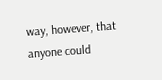way, however, that anyone could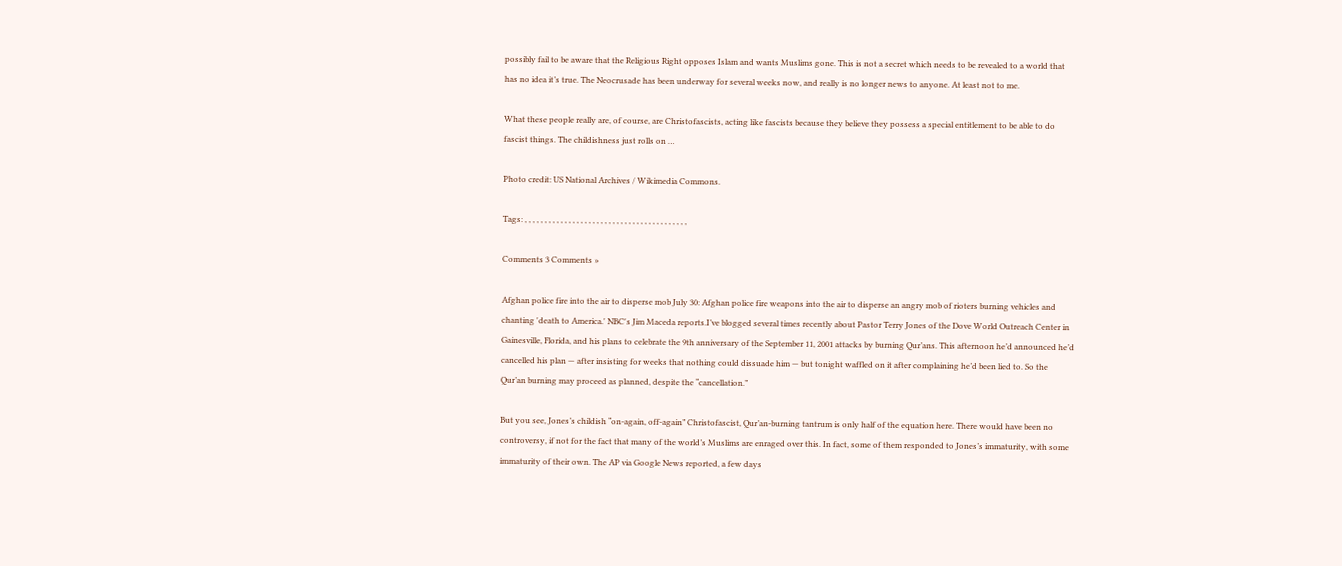possibly fail to be aware that the Religious Right opposes Islam and wants Muslims gone. This is not a secret which needs to be revealed to a world that has no idea it’s true. The Neocrusade has been underway for several weeks now, and really is no longer news to anyone. At least not to me.

What these people really are, of course, are Christofascists, acting like fascists because they believe they possess a special entitlement to be able to do fascist things. The childishness just rolls on …

Photo credit: US National Archives / Wikimedia Commons.

Tags: , , , , , , , , , , , , , , , , , , , , , , , , , , , , , , , , , , , , , , , , ,

Comments 3 Comments »

Afghan police fire into the air to disperse mob July 30: Afghan police fire weapons into the air to disperse an angry mob of rioters burning vehicles and chanting 'death to America.' NBC's Jim Maceda reports.I’ve blogged several times recently about Pastor Terry Jones of the Dove World Outreach Center in Gainesville, Florida, and his plans to celebrate the 9th anniversary of the September 11, 2001 attacks by burning Qur’ans. This afternoon he’d announced he’d cancelled his plan — after insisting for weeks that nothing could dissuade him — but tonight waffled on it after complaining he’d been lied to. So the Qur’an burning may proceed as planned, despite the “cancellation.”

But you see, Jones’s childish “on-again, off-again” Christofascist, Qur’an-burning tantrum is only half of the equation here. There would have been no controversy, if not for the fact that many of the world’s Muslims are enraged over this. In fact, some of them responded to Jones’s immaturity, with some immaturity of their own. The AP via Google News reported, a few days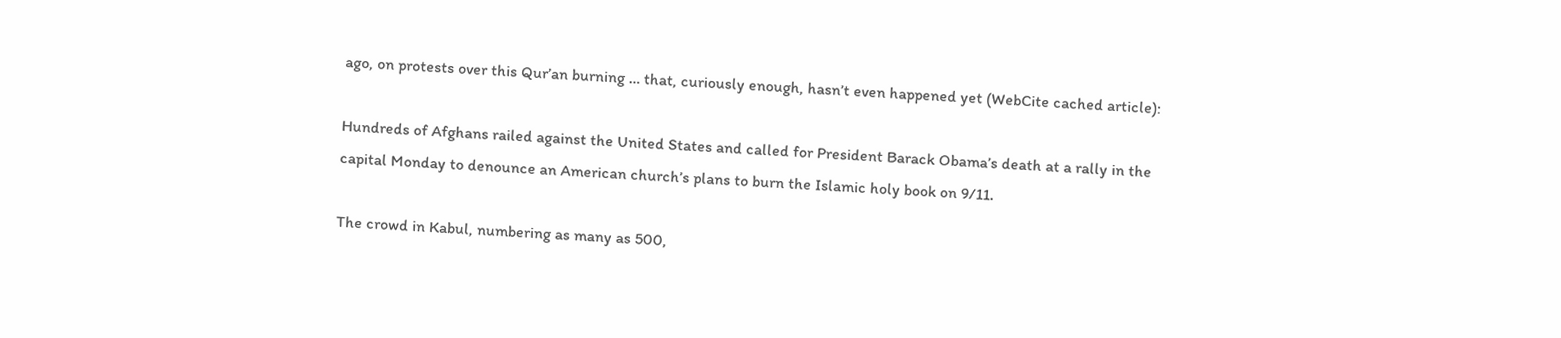ago, on protests over this Qur’an burning … that, curiously enough, hasn’t even happened yet (WebCite cached article):

Hundreds of Afghans railed against the United States and called for President Barack Obama’s death at a rally in the capital Monday to denounce an American church’s plans to burn the Islamic holy book on 9/11.

The crowd in Kabul, numbering as many as 500,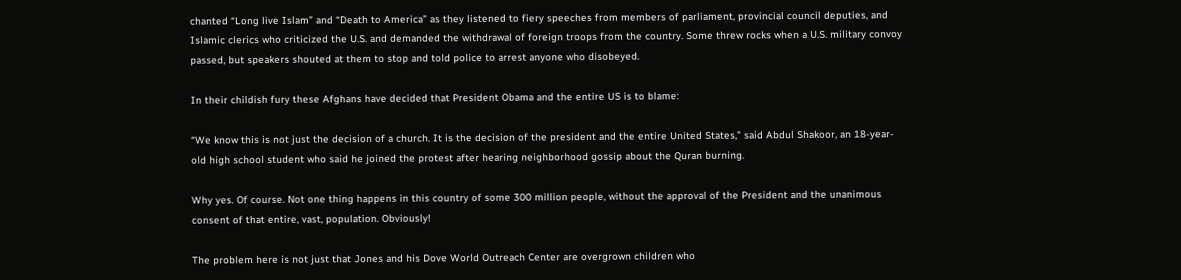chanted “Long live Islam” and “Death to America” as they listened to fiery speeches from members of parliament, provincial council deputies, and Islamic clerics who criticized the U.S. and demanded the withdrawal of foreign troops from the country. Some threw rocks when a U.S. military convoy passed, but speakers shouted at them to stop and told police to arrest anyone who disobeyed.

In their childish fury these Afghans have decided that President Obama and the entire US is to blame:

“We know this is not just the decision of a church. It is the decision of the president and the entire United States,” said Abdul Shakoor, an 18-year-old high school student who said he joined the protest after hearing neighborhood gossip about the Quran burning.

Why yes. Of course. Not one thing happens in this country of some 300 million people, without the approval of the President and the unanimous consent of that entire, vast, population. Obviously!

The problem here is not just that Jones and his Dove World Outreach Center are overgrown children who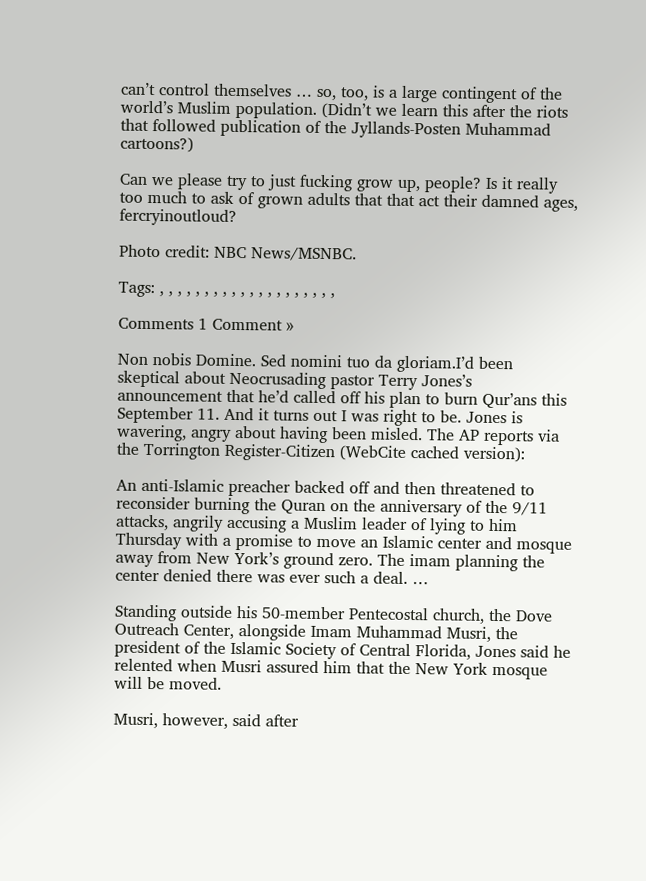can’t control themselves … so, too, is a large contingent of the world’s Muslim population. (Didn’t we learn this after the riots that followed publication of the Jyllands-Posten Muhammad cartoons?)

Can we please try to just fucking grow up, people? Is it really too much to ask of grown adults that that act their damned ages, fercryinoutloud?

Photo credit: NBC News/MSNBC.

Tags: , , , , , , , , , , , , , , , , , , , ,

Comments 1 Comment »

Non nobis Domine. Sed nomini tuo da gloriam.I’d been skeptical about Neocrusading pastor Terry Jones’s announcement that he’d called off his plan to burn Qur’ans this September 11. And it turns out I was right to be. Jones is wavering, angry about having been misled. The AP reports via the Torrington Register-Citizen (WebCite cached version):

An anti-Islamic preacher backed off and then threatened to reconsider burning the Quran on the anniversary of the 9/11 attacks, angrily accusing a Muslim leader of lying to him Thursday with a promise to move an Islamic center and mosque away from New York’s ground zero. The imam planning the center denied there was ever such a deal. …

Standing outside his 50-member Pentecostal church, the Dove Outreach Center, alongside Imam Muhammad Musri, the president of the Islamic Society of Central Florida, Jones said he relented when Musri assured him that the New York mosque will be moved.

Musri, however, said after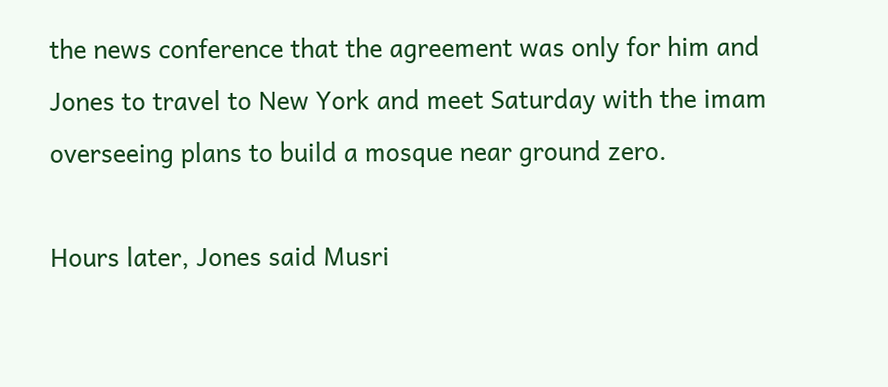the news conference that the agreement was only for him and Jones to travel to New York and meet Saturday with the imam overseeing plans to build a mosque near ground zero.

Hours later, Jones said Musri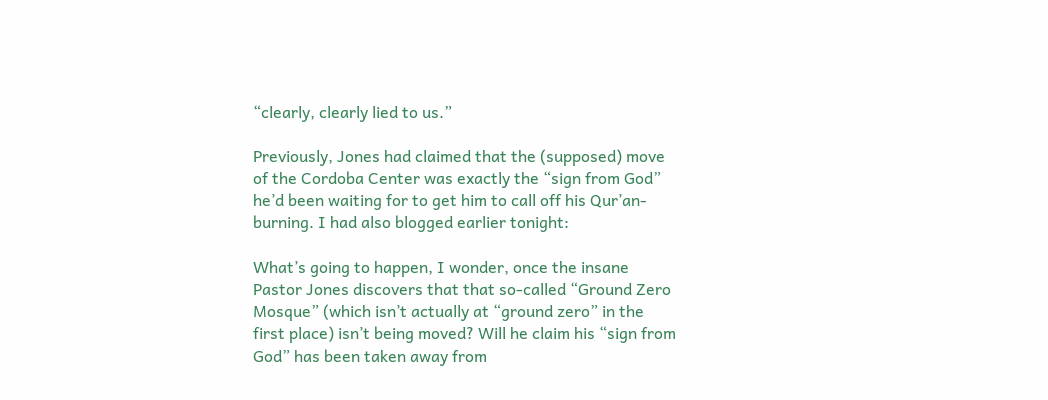“clearly, clearly lied to us.”

Previously, Jones had claimed that the (supposed) move of the Cordoba Center was exactly the “sign from God” he’d been waiting for to get him to call off his Qur’an-burning. I had also blogged earlier tonight:

What’s going to happen, I wonder, once the insane Pastor Jones discovers that that so-called “Ground Zero Mosque” (which isn’t actually at “ground zero” in the first place) isn’t being moved? Will he claim his “sign from God” has been taken away from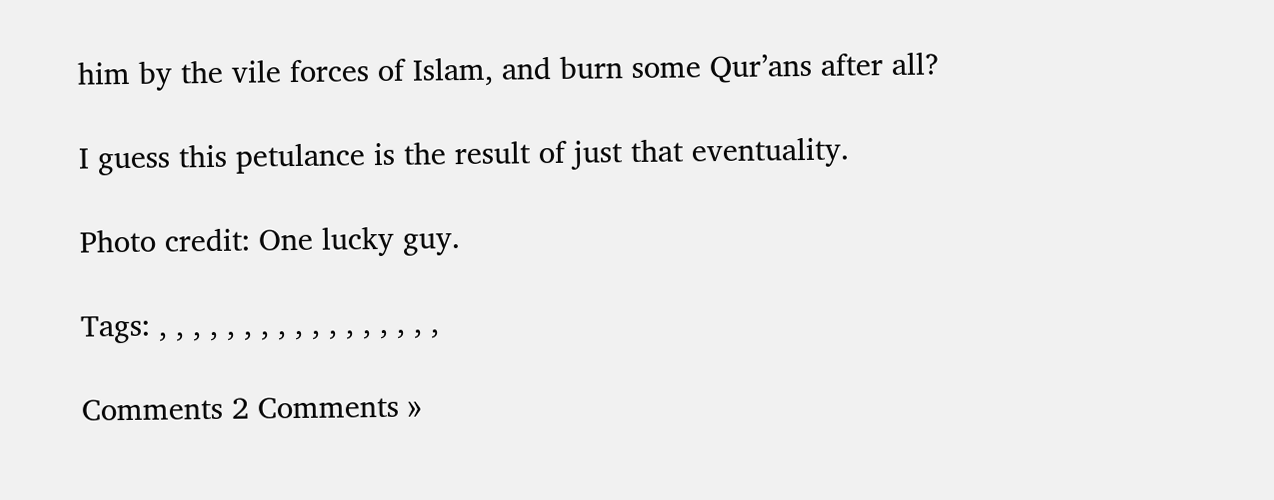him by the vile forces of Islam, and burn some Qur’ans after all?

I guess this petulance is the result of just that eventuality.

Photo credit: One lucky guy.

Tags: , , , , , , , , , , , , , , , , ,

Comments 2 Comments »